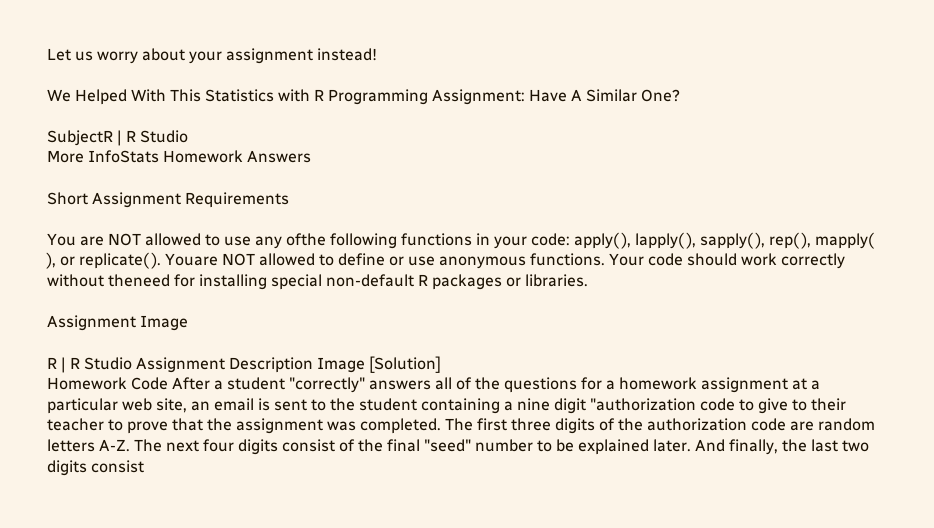Let us worry about your assignment instead!

We Helped With This Statistics with R Programming Assignment: Have A Similar One?

SubjectR | R Studio
More InfoStats Homework Answers

Short Assignment Requirements

You are NOT allowed to use any ofthe following functions in your code: apply( ), lapply( ), sapply( ), rep( ), mapply( ), or replicate( ). Youare NOT allowed to define or use anonymous functions. Your code should work correctly without theneed for installing special non-default R packages or libraries.

Assignment Image

R | R Studio Assignment Description Image [Solution]
Homework Code After a student "correctly" answers all of the questions for a homework assignment at a particular web site, an email is sent to the student containing a nine digit "authorization code to give to their teacher to prove that the assignment was completed. The first three digits of the authorization code are random letters A-Z. The next four digits consist of the final "seed" number to be explained later. And finally, the last two digits consist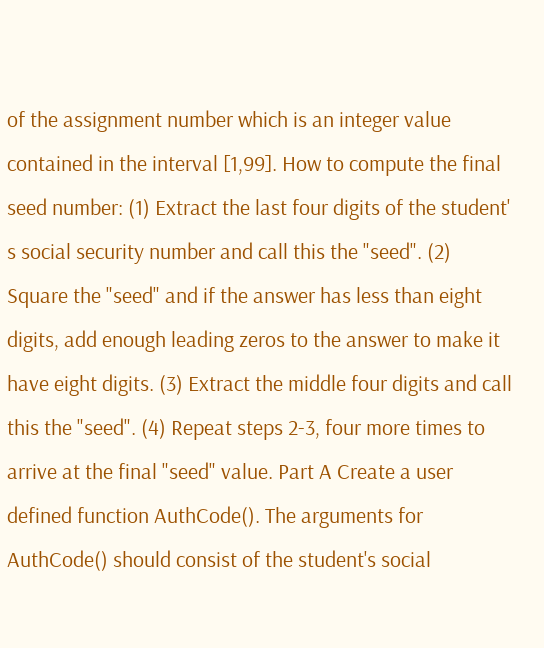of the assignment number which is an integer value contained in the interval [1,99]. How to compute the final seed number: (1) Extract the last four digits of the student' s social security number and call this the "seed". (2) Square the "seed" and if the answer has less than eight digits, add enough leading zeros to the answer to make it have eight digits. (3) Extract the middle four digits and call this the "seed". (4) Repeat steps 2-3, four more times to arrive at the final "seed" value. Part A Create a user defined function AuthCode(). The arguments for AuthCode() should consist of the student's social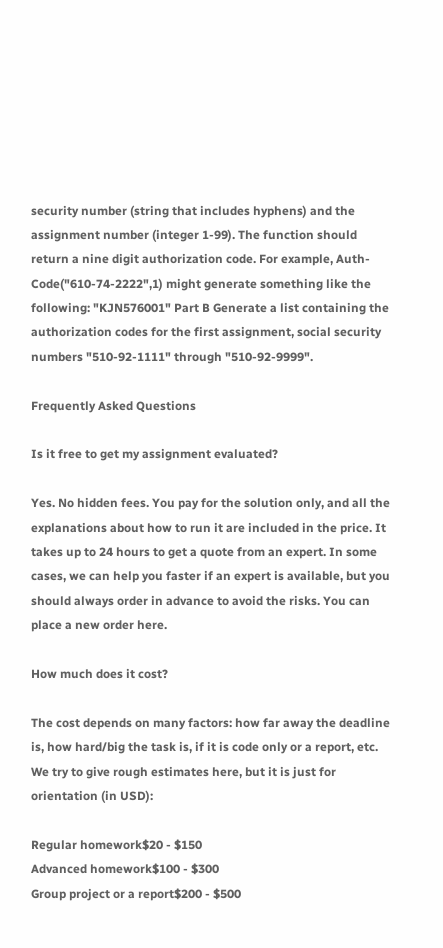security number (string that includes hyphens) and the assignment number (integer 1-99). The function should return a nine digit authorization code. For example, Auth- Code("610-74-2222",1) might generate something like the following: "KJN576001" Part B Generate a list containing the authorization codes for the first assignment, social security numbers "510-92-1111" through "510-92-9999".

Frequently Asked Questions

Is it free to get my assignment evaluated?

Yes. No hidden fees. You pay for the solution only, and all the explanations about how to run it are included in the price. It takes up to 24 hours to get a quote from an expert. In some cases, we can help you faster if an expert is available, but you should always order in advance to avoid the risks. You can place a new order here.

How much does it cost?

The cost depends on many factors: how far away the deadline is, how hard/big the task is, if it is code only or a report, etc. We try to give rough estimates here, but it is just for orientation (in USD):

Regular homework$20 - $150
Advanced homework$100 - $300
Group project or a report$200 - $500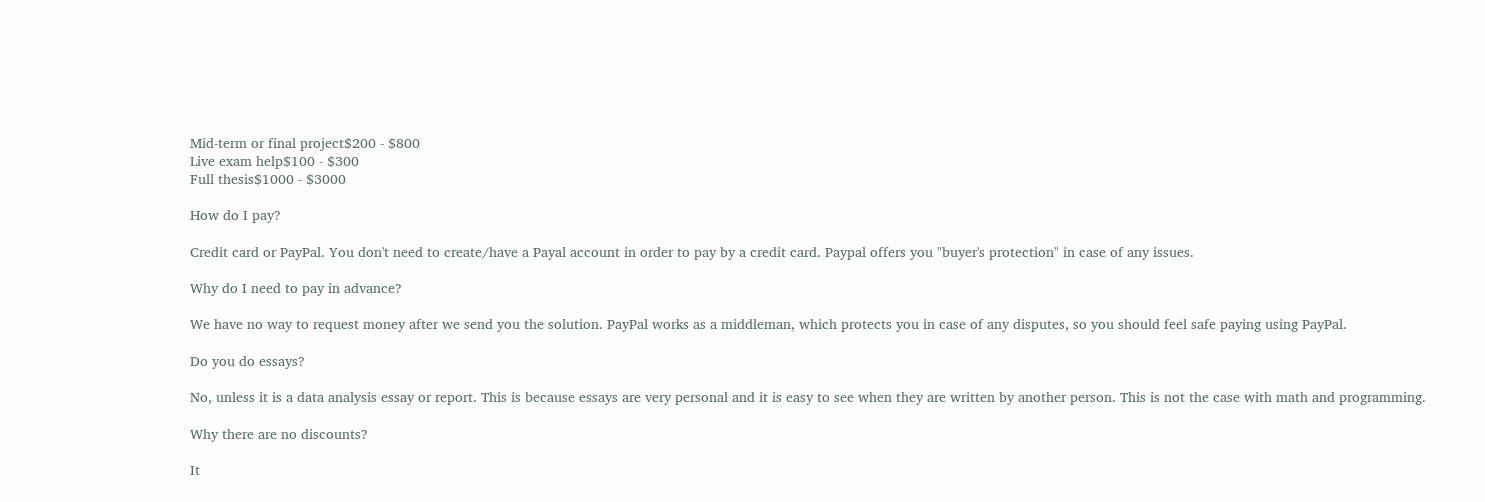Mid-term or final project$200 - $800
Live exam help$100 - $300
Full thesis$1000 - $3000

How do I pay?

Credit card or PayPal. You don't need to create/have a Payal account in order to pay by a credit card. Paypal offers you "buyer's protection" in case of any issues.

Why do I need to pay in advance?

We have no way to request money after we send you the solution. PayPal works as a middleman, which protects you in case of any disputes, so you should feel safe paying using PayPal.

Do you do essays?

No, unless it is a data analysis essay or report. This is because essays are very personal and it is easy to see when they are written by another person. This is not the case with math and programming.

Why there are no discounts?

It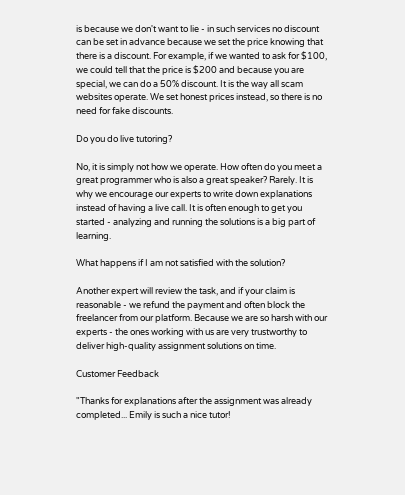is because we don't want to lie - in such services no discount can be set in advance because we set the price knowing that there is a discount. For example, if we wanted to ask for $100, we could tell that the price is $200 and because you are special, we can do a 50% discount. It is the way all scam websites operate. We set honest prices instead, so there is no need for fake discounts.

Do you do live tutoring?

No, it is simply not how we operate. How often do you meet a great programmer who is also a great speaker? Rarely. It is why we encourage our experts to write down explanations instead of having a live call. It is often enough to get you started - analyzing and running the solutions is a big part of learning.

What happens if I am not satisfied with the solution?

Another expert will review the task, and if your claim is reasonable - we refund the payment and often block the freelancer from our platform. Because we are so harsh with our experts - the ones working with us are very trustworthy to deliver high-quality assignment solutions on time.

Customer Feedback

"Thanks for explanations after the assignment was already completed... Emily is such a nice tutor!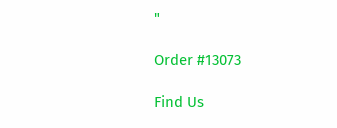"

Order #13073

Find Us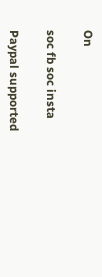On

soc fb soc insta

Paypal supported